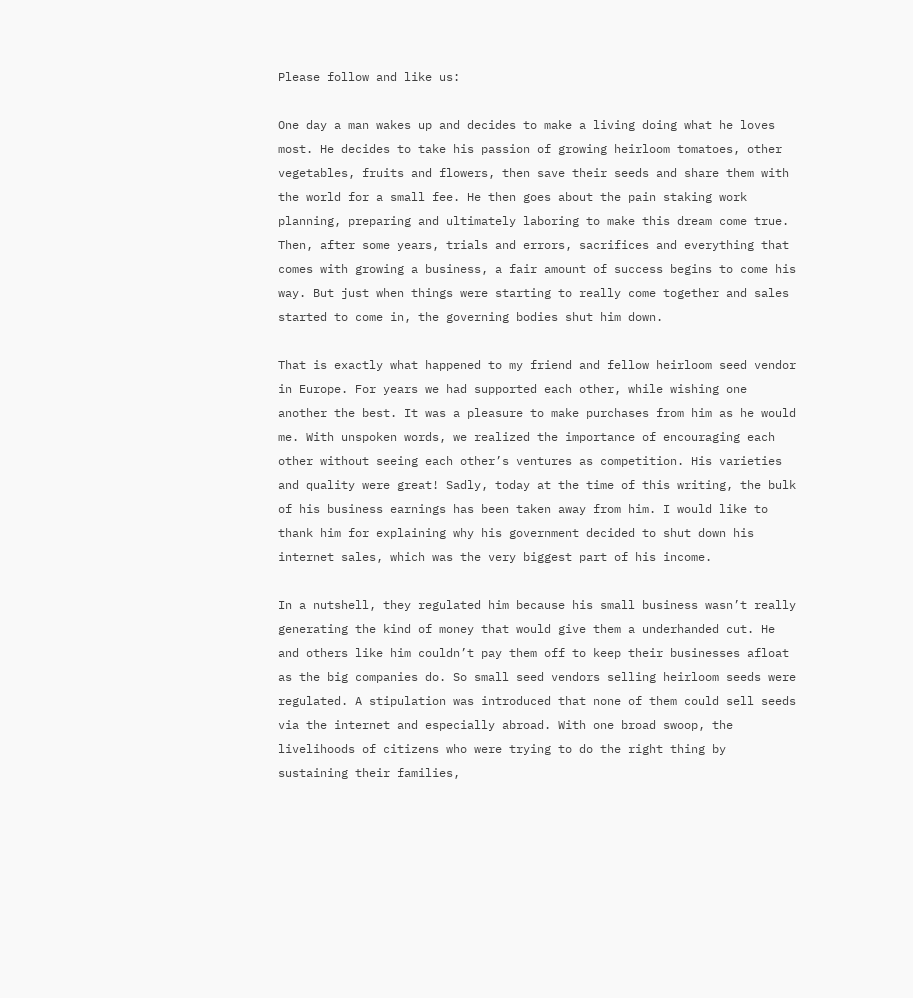Please follow and like us:

One day a man wakes up and decides to make a living doing what he loves most. He decides to take his passion of growing heirloom tomatoes, other vegetables, fruits and flowers, then save their seeds and share them with the world for a small fee. He then goes about the pain staking work planning, preparing and ultimately laboring to make this dream come true. Then, after some years, trials and errors, sacrifices and everything that comes with growing a business, a fair amount of success begins to come his way. But just when things were starting to really come together and sales started to come in, the governing bodies shut him down.

That is exactly what happened to my friend and fellow heirloom seed vendor in Europe. For years we had supported each other, while wishing one another the best. It was a pleasure to make purchases from him as he would me. With unspoken words, we realized the importance of encouraging each other without seeing each other’s ventures as competition. His varieties and quality were great! Sadly, today at the time of this writing, the bulk of his business earnings has been taken away from him. I would like to thank him for explaining why his government decided to shut down his internet sales, which was the very biggest part of his income.

In a nutshell, they regulated him because his small business wasn’t really generating the kind of money that would give them a underhanded cut. He and others like him couldn’t pay them off to keep their businesses afloat as the big companies do. So small seed vendors selling heirloom seeds were regulated. A stipulation was introduced that none of them could sell seeds via the internet and especially abroad. With one broad swoop, the livelihoods of citizens who were trying to do the right thing by sustaining their families,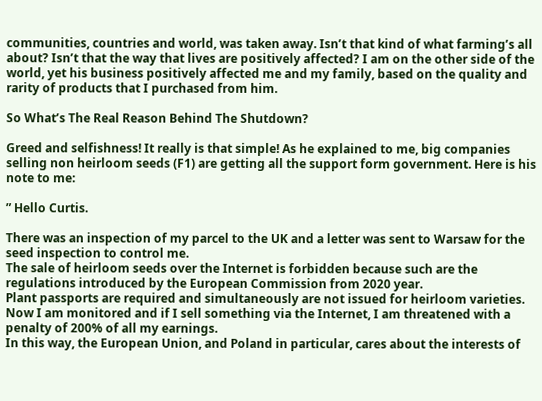communities, countries and world, was taken away. Isn’t that kind of what farming’s all about? Isn’t that the way that lives are positively affected? I am on the other side of the world, yet his business positively affected me and my family, based on the quality and rarity of products that I purchased from him.

So What’s The Real Reason Behind The Shutdown?

Greed and selfishness! It really is that simple! As he explained to me, big companies selling non heirloom seeds (F1) are getting all the support form government. Here is his note to me:

” Hello Curtis.

There was an inspection of my parcel to the UK and a letter was sent to Warsaw for the seed inspection to control me.
The sale of heirloom seeds over the Internet is forbidden because such are the regulations introduced by the European Commission from 2020 year.
Plant passports are required and simultaneously are not issued for heirloom varieties.
Now I am monitored and if I sell something via the Internet, I am threatened with a penalty of 200% of all my earnings.
In this way, the European Union, and Poland in particular, cares about the interests of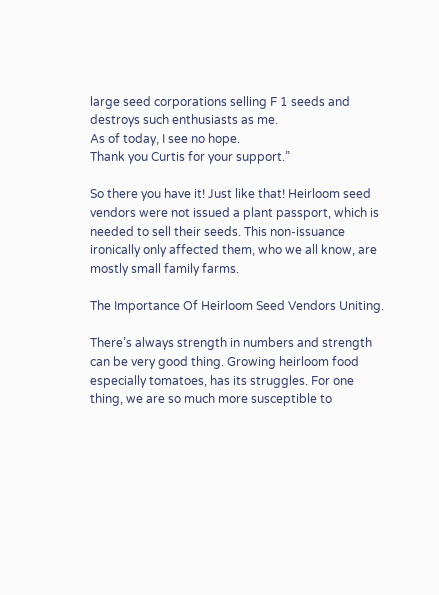large seed corporations selling F 1 seeds and destroys such enthusiasts as me.
As of today, I see no hope.
Thank you Curtis for your support.”

So there you have it! Just like that! Heirloom seed vendors were not issued a plant passport, which is needed to sell their seeds. This non-issuance ironically only affected them, who we all know, are mostly small family farms.

The Importance Of Heirloom Seed Vendors Uniting.

There’s always strength in numbers and strength can be very good thing. Growing heirloom food especially tomatoes, has its struggles. For one thing, we are so much more susceptible to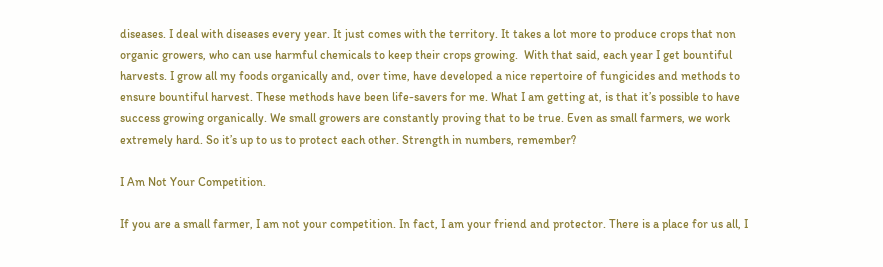diseases. I deal with diseases every year. It just comes with the territory. It takes a lot more to produce crops that non organic growers, who can use harmful chemicals to keep their crops growing.  With that said, each year I get bountiful harvests. I grow all my foods organically and, over time, have developed a nice repertoire of fungicides and methods to ensure bountiful harvest. These methods have been life-savers for me. What I am getting at, is that it’s possible to have success growing organically. We small growers are constantly proving that to be true. Even as small farmers, we work extremely hard. So it’s up to us to protect each other. Strength in numbers, remember?

I Am Not Your Competition.

If you are a small farmer, I am not your competition. In fact, I am your friend and protector. There is a place for us all, I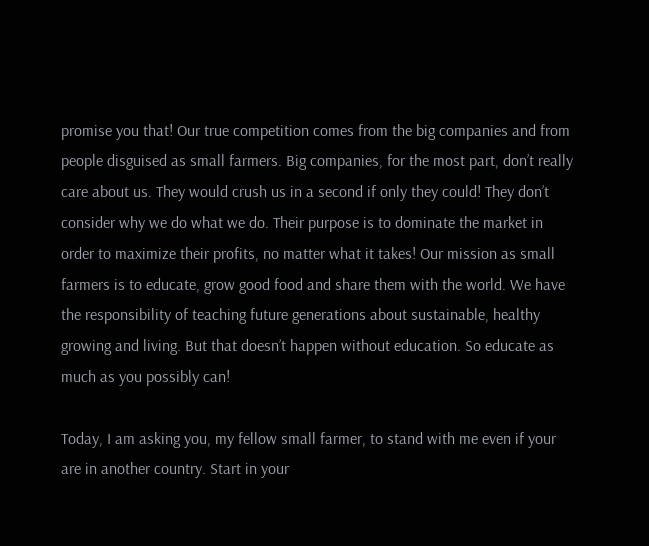promise you that! Our true competition comes from the big companies and from people disguised as small farmers. Big companies, for the most part, don’t really care about us. They would crush us in a second if only they could! They don’t consider why we do what we do. Their purpose is to dominate the market in order to maximize their profits, no matter what it takes! Our mission as small farmers is to educate, grow good food and share them with the world. We have the responsibility of teaching future generations about sustainable, healthy growing and living. But that doesn’t happen without education. So educate as much as you possibly can!

Today, I am asking you, my fellow small farmer, to stand with me even if your are in another country. Start in your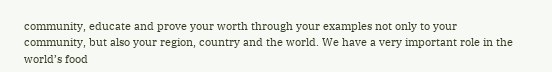community, educate and prove your worth through your examples not only to your community, but also your region, country and the world. We have a very important role in the world’s food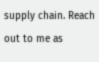supply chain. Reach out to me as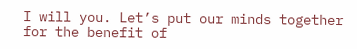I will you. Let’s put our minds together for the benefit of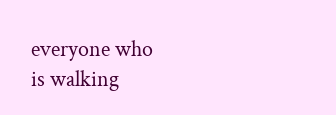everyone who is walking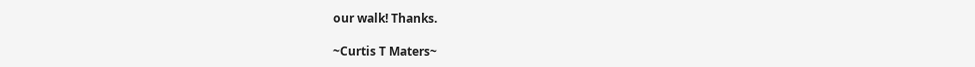our walk! Thanks.

~Curtis T Maters~